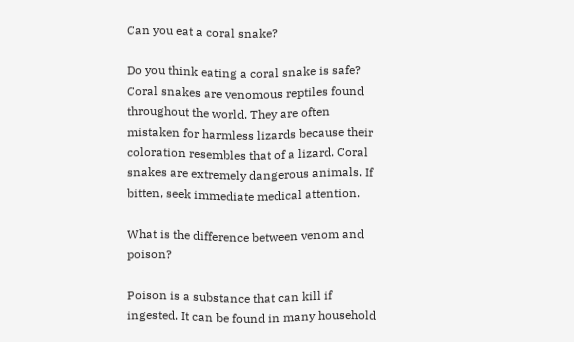Can you eat a coral snake?

Do you think eating a coral snake is safe? Coral snakes are venomous reptiles found throughout the world. They are often mistaken for harmless lizards because their coloration resembles that of a lizard. Coral snakes are extremely dangerous animals. If bitten, seek immediate medical attention.

What is the difference between venom and poison?

Poison is a substance that can kill if ingested. It can be found in many household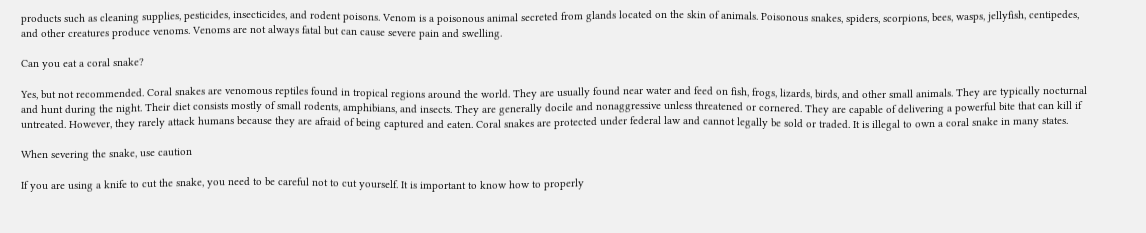products such as cleaning supplies, pesticides, insecticides, and rodent poisons. Venom is a poisonous animal secreted from glands located on the skin of animals. Poisonous snakes, spiders, scorpions, bees, wasps, jellyfish, centipedes, and other creatures produce venoms. Venoms are not always fatal but can cause severe pain and swelling.

Can you eat a coral snake?

Yes, but not recommended. Coral snakes are venomous reptiles found in tropical regions around the world. They are usually found near water and feed on fish, frogs, lizards, birds, and other small animals. They are typically nocturnal and hunt during the night. Their diet consists mostly of small rodents, amphibians, and insects. They are generally docile and nonaggressive unless threatened or cornered. They are capable of delivering a powerful bite that can kill if untreated. However, they rarely attack humans because they are afraid of being captured and eaten. Coral snakes are protected under federal law and cannot legally be sold or traded. It is illegal to own a coral snake in many states.

When severing the snake, use caution

If you are using a knife to cut the snake, you need to be careful not to cut yourself. It is important to know how to properly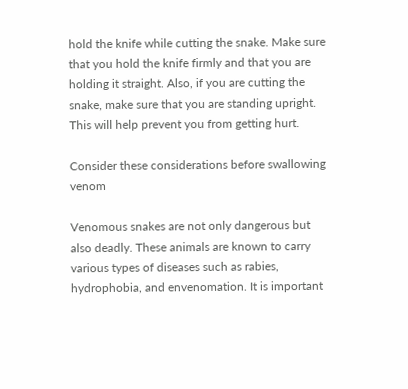hold the knife while cutting the snake. Make sure that you hold the knife firmly and that you are holding it straight. Also, if you are cutting the snake, make sure that you are standing upright. This will help prevent you from getting hurt.

Consider these considerations before swallowing venom

Venomous snakes are not only dangerous but also deadly. These animals are known to carry various types of diseases such as rabies, hydrophobia, and envenomation. It is important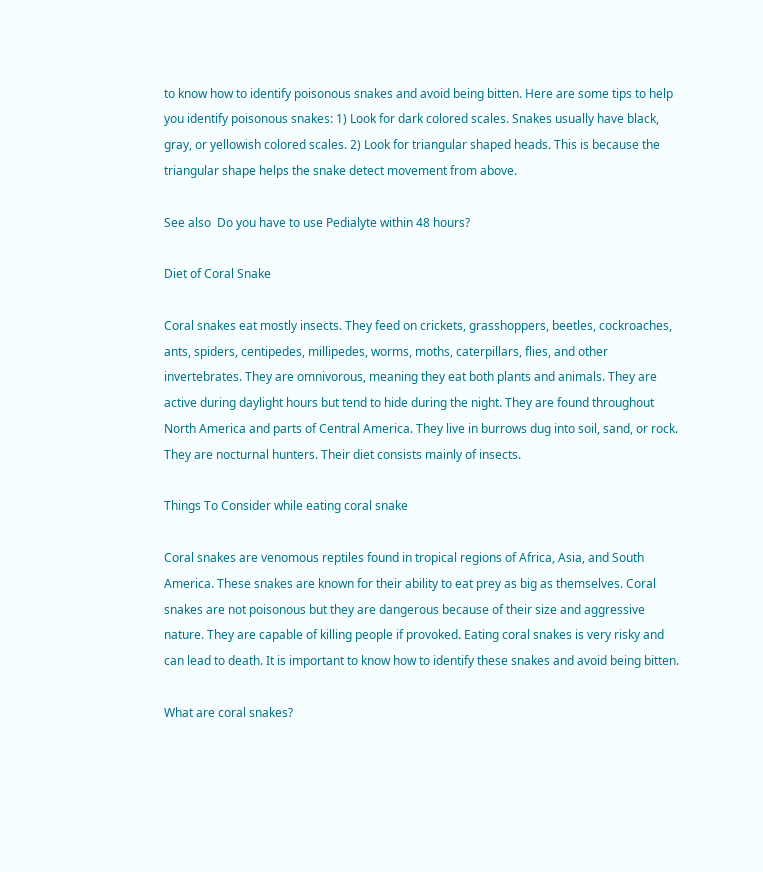to know how to identify poisonous snakes and avoid being bitten. Here are some tips to help you identify poisonous snakes: 1) Look for dark colored scales. Snakes usually have black, gray, or yellowish colored scales. 2) Look for triangular shaped heads. This is because the triangular shape helps the snake detect movement from above.

See also  Do you have to use Pedialyte within 48 hours?

Diet of Coral Snake

Coral snakes eat mostly insects. They feed on crickets, grasshoppers, beetles, cockroaches, ants, spiders, centipedes, millipedes, worms, moths, caterpillars, flies, and other invertebrates. They are omnivorous, meaning they eat both plants and animals. They are active during daylight hours but tend to hide during the night. They are found throughout North America and parts of Central America. They live in burrows dug into soil, sand, or rock. They are nocturnal hunters. Their diet consists mainly of insects.

Things To Consider while eating coral snake

Coral snakes are venomous reptiles found in tropical regions of Africa, Asia, and South America. These snakes are known for their ability to eat prey as big as themselves. Coral snakes are not poisonous but they are dangerous because of their size and aggressive nature. They are capable of killing people if provoked. Eating coral snakes is very risky and can lead to death. It is important to know how to identify these snakes and avoid being bitten.

What are coral snakes?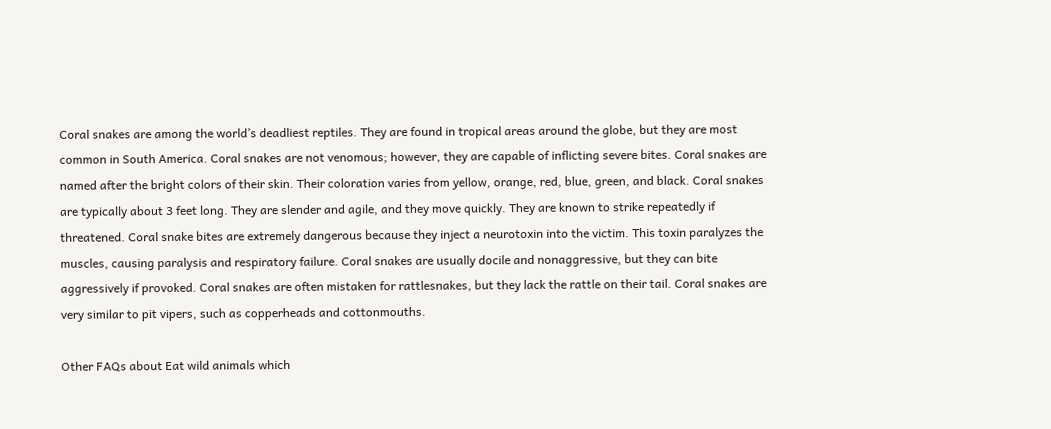Coral snakes are among the world’s deadliest reptiles. They are found in tropical areas around the globe, but they are most common in South America. Coral snakes are not venomous; however, they are capable of inflicting severe bites. Coral snakes are named after the bright colors of their skin. Their coloration varies from yellow, orange, red, blue, green, and black. Coral snakes are typically about 3 feet long. They are slender and agile, and they move quickly. They are known to strike repeatedly if threatened. Coral snake bites are extremely dangerous because they inject a neurotoxin into the victim. This toxin paralyzes the muscles, causing paralysis and respiratory failure. Coral snakes are usually docile and nonaggressive, but they can bite aggressively if provoked. Coral snakes are often mistaken for rattlesnakes, but they lack the rattle on their tail. Coral snakes are very similar to pit vipers, such as copperheads and cottonmouths.

Other FAQs about Eat wild animals which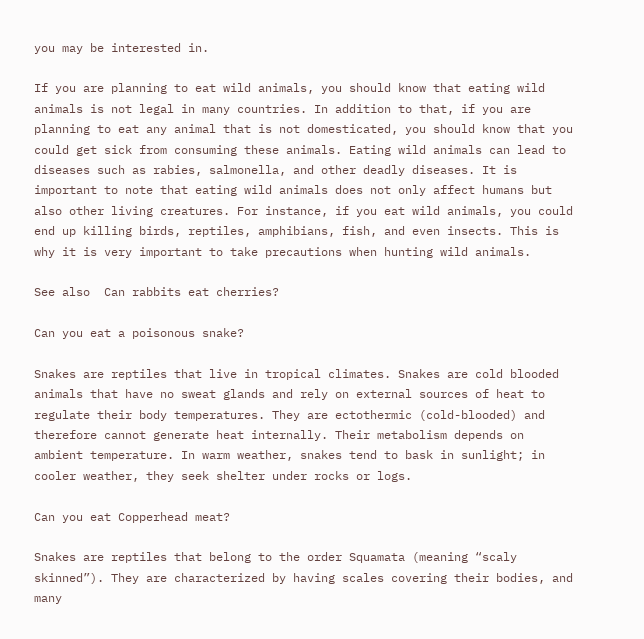you may be interested in.

If you are planning to eat wild animals, you should know that eating wild animals is not legal in many countries. In addition to that, if you are planning to eat any animal that is not domesticated, you should know that you could get sick from consuming these animals. Eating wild animals can lead to diseases such as rabies, salmonella, and other deadly diseases. It is important to note that eating wild animals does not only affect humans but also other living creatures. For instance, if you eat wild animals, you could end up killing birds, reptiles, amphibians, fish, and even insects. This is why it is very important to take precautions when hunting wild animals.

See also  Can rabbits eat cherries?

Can you eat a poisonous snake?

Snakes are reptiles that live in tropical climates. Snakes are cold blooded animals that have no sweat glands and rely on external sources of heat to regulate their body temperatures. They are ectothermic (cold-blooded) and therefore cannot generate heat internally. Their metabolism depends on ambient temperature. In warm weather, snakes tend to bask in sunlight; in cooler weather, they seek shelter under rocks or logs.

Can you eat Copperhead meat?

Snakes are reptiles that belong to the order Squamata (meaning “scaly skinned”). They are characterized by having scales covering their bodies, and many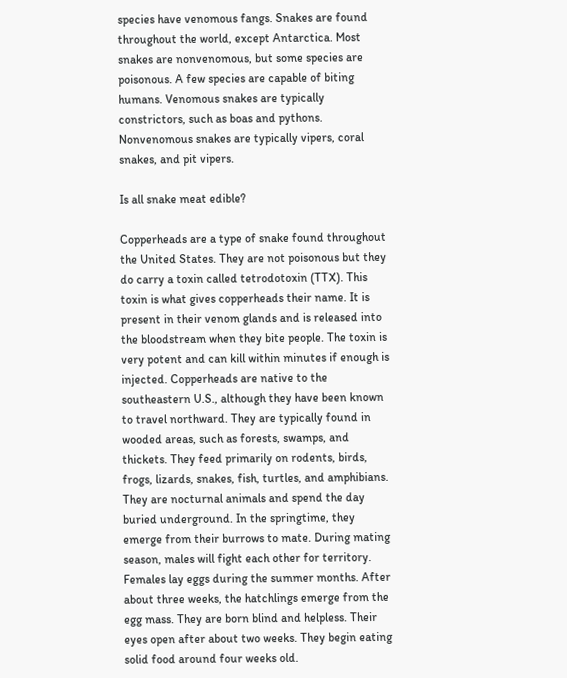species have venomous fangs. Snakes are found throughout the world, except Antarctica. Most snakes are nonvenomous, but some species are poisonous. A few species are capable of biting humans. Venomous snakes are typically constrictors, such as boas and pythons. Nonvenomous snakes are typically vipers, coral snakes, and pit vipers.

Is all snake meat edible?

Copperheads are a type of snake found throughout the United States. They are not poisonous but they do carry a toxin called tetrodotoxin (TTX). This toxin is what gives copperheads their name. It is present in their venom glands and is released into the bloodstream when they bite people. The toxin is very potent and can kill within minutes if enough is injected. Copperheads are native to the southeastern U.S., although they have been known to travel northward. They are typically found in wooded areas, such as forests, swamps, and thickets. They feed primarily on rodents, birds, frogs, lizards, snakes, fish, turtles, and amphibians. They are nocturnal animals and spend the day buried underground. In the springtime, they emerge from their burrows to mate. During mating season, males will fight each other for territory. Females lay eggs during the summer months. After about three weeks, the hatchlings emerge from the egg mass. They are born blind and helpless. Their eyes open after about two weeks. They begin eating solid food around four weeks old.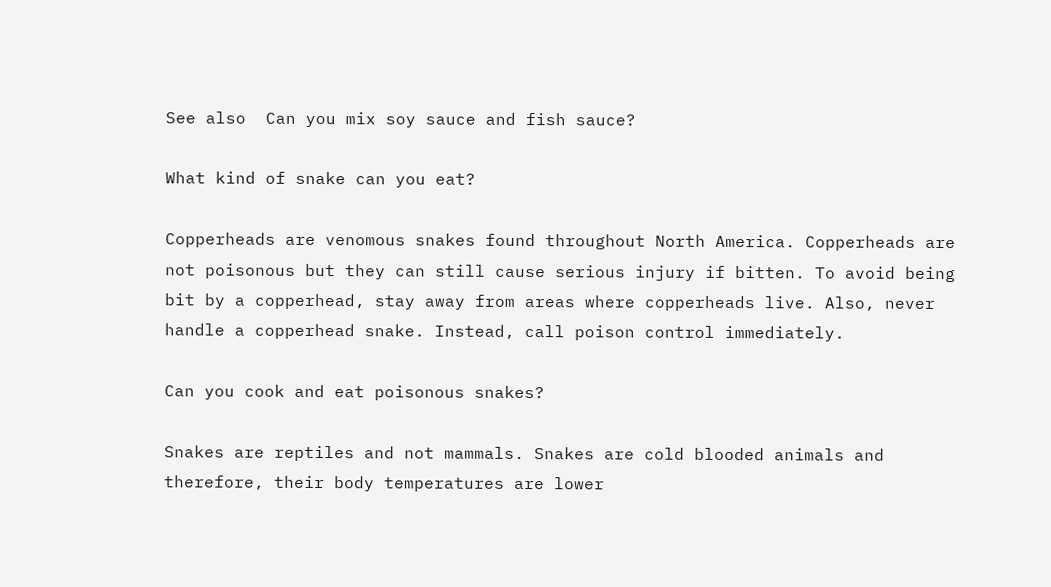See also  Can you mix soy sauce and fish sauce?

What kind of snake can you eat?

Copperheads are venomous snakes found throughout North America. Copperheads are not poisonous but they can still cause serious injury if bitten. To avoid being bit by a copperhead, stay away from areas where copperheads live. Also, never handle a copperhead snake. Instead, call poison control immediately.

Can you cook and eat poisonous snakes?

Snakes are reptiles and not mammals. Snakes are cold blooded animals and therefore, their body temperatures are lower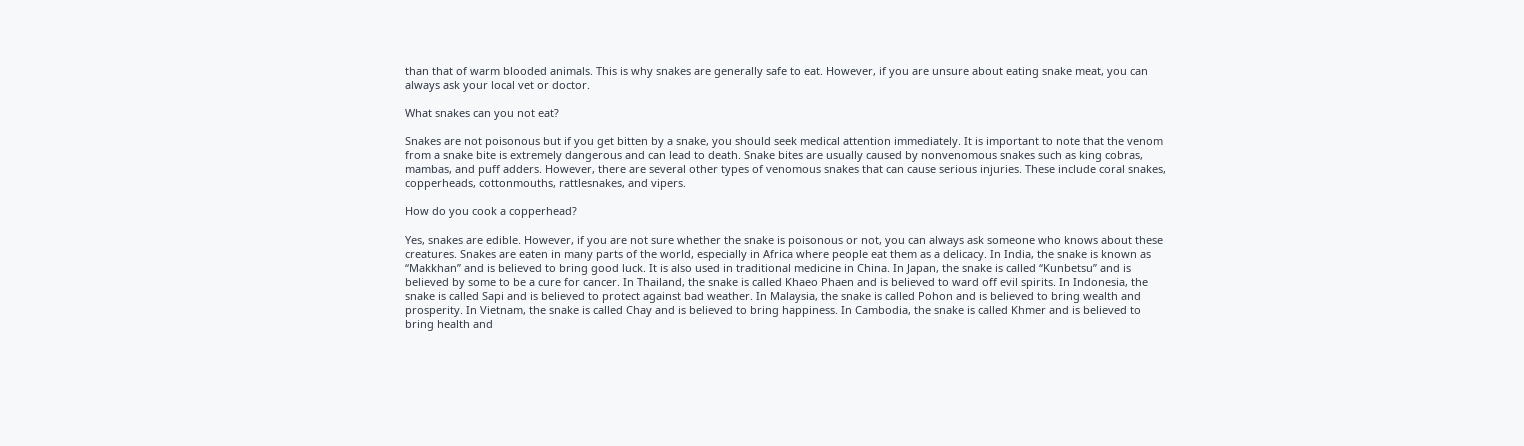than that of warm blooded animals. This is why snakes are generally safe to eat. However, if you are unsure about eating snake meat, you can always ask your local vet or doctor.

What snakes can you not eat?

Snakes are not poisonous but if you get bitten by a snake, you should seek medical attention immediately. It is important to note that the venom from a snake bite is extremely dangerous and can lead to death. Snake bites are usually caused by nonvenomous snakes such as king cobras, mambas, and puff adders. However, there are several other types of venomous snakes that can cause serious injuries. These include coral snakes, copperheads, cottonmouths, rattlesnakes, and vipers.

How do you cook a copperhead?

Yes, snakes are edible. However, if you are not sure whether the snake is poisonous or not, you can always ask someone who knows about these creatures. Snakes are eaten in many parts of the world, especially in Africa where people eat them as a delicacy. In India, the snake is known as “Makkhan” and is believed to bring good luck. It is also used in traditional medicine in China. In Japan, the snake is called “Kunbetsu” and is believed by some to be a cure for cancer. In Thailand, the snake is called Khaeo Phaen and is believed to ward off evil spirits. In Indonesia, the snake is called Sapi and is believed to protect against bad weather. In Malaysia, the snake is called Pohon and is believed to bring wealth and prosperity. In Vietnam, the snake is called Chay and is believed to bring happiness. In Cambodia, the snake is called Khmer and is believed to bring health and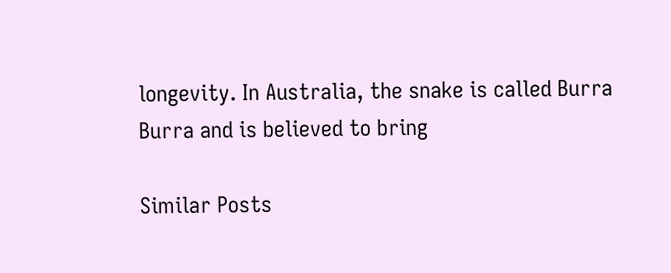longevity. In Australia, the snake is called Burra Burra and is believed to bring

Similar Posts